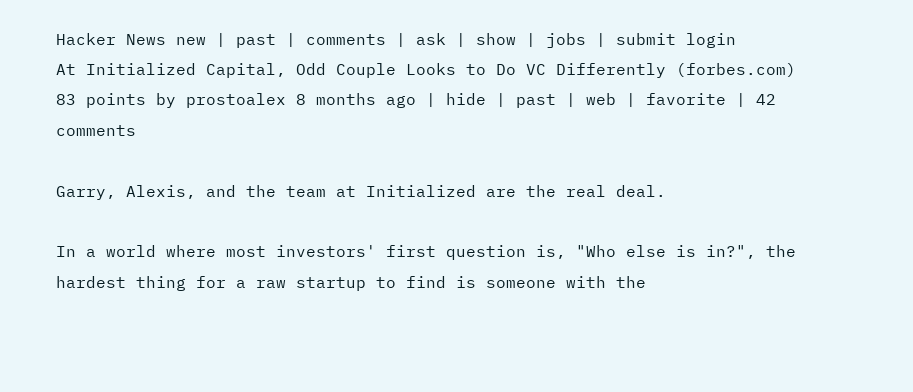Hacker News new | past | comments | ask | show | jobs | submit login
At Initialized Capital, Odd Couple Looks to Do VC Differently (forbes.com)
83 points by prostoalex 8 months ago | hide | past | web | favorite | 42 comments

Garry, Alexis, and the team at Initialized are the real deal.

In a world where most investors' first question is, "Who else is in?", the hardest thing for a raw startup to find is someone with the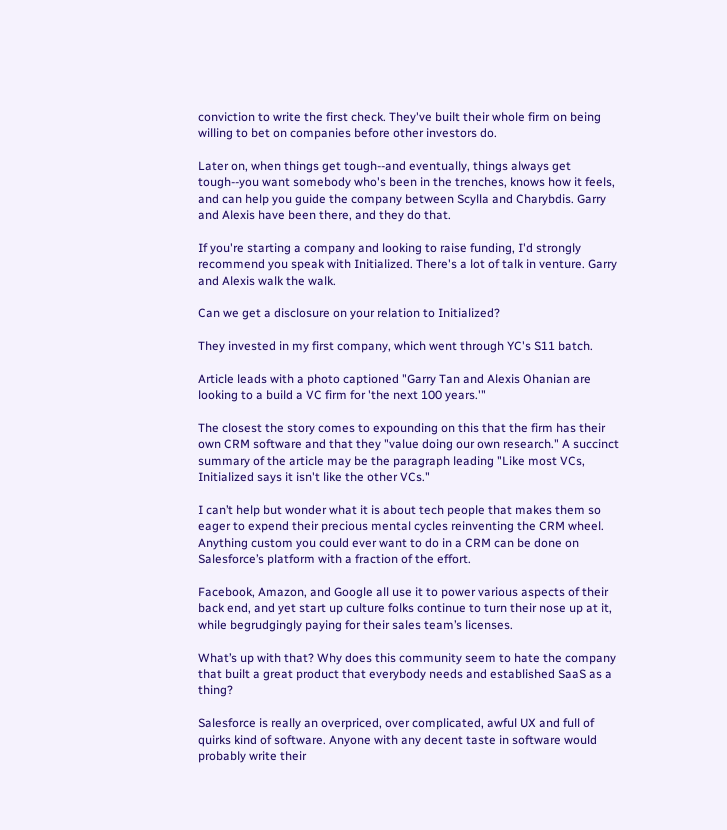conviction to write the first check. They've built their whole firm on being willing to bet on companies before other investors do.

Later on, when things get tough--and eventually, things always get tough--you want somebody who's been in the trenches, knows how it feels, and can help you guide the company between Scylla and Charybdis. Garry and Alexis have been there, and they do that.

If you're starting a company and looking to raise funding, I'd strongly recommend you speak with Initialized. There's a lot of talk in venture. Garry and Alexis walk the walk.

Can we get a disclosure on your relation to Initialized?

They invested in my first company, which went through YC's S11 batch.

Article leads with a photo captioned "Garry Tan and Alexis Ohanian are looking to a build a VC firm for 'the next 100 years.'"

The closest the story comes to expounding on this that the firm has their own CRM software and that they "value doing our own research." A succinct summary of the article may be the paragraph leading "Like most VCs, Initialized says it isn't like the other VCs."

I can’t help but wonder what it is about tech people that makes them so eager to expend their precious mental cycles reinventing the CRM wheel. Anything custom you could ever want to do in a CRM can be done on Salesforce’s platform with a fraction of the effort.

Facebook, Amazon, and Google all use it to power various aspects of their back end, and yet start up culture folks continue to turn their nose up at it, while begrudgingly paying for their sales team’s licenses.

What’s up with that? Why does this community seem to hate the company that built a great product that everybody needs and established SaaS as a thing?

Salesforce is really an overpriced, over complicated, awful UX and full of quirks kind of software. Anyone with any decent taste in software would probably write their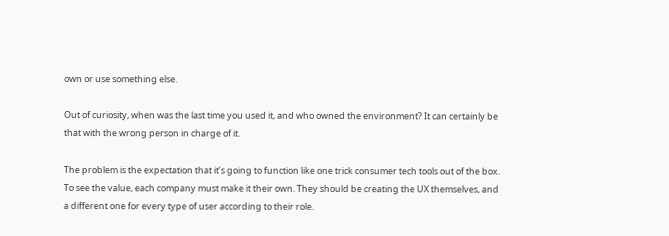own or use something else.

Out of curiosity, when was the last time you used it, and who owned the environment? It can certainly be that with the wrong person in charge of it.

The problem is the expectation that it’s going to function like one trick consumer tech tools out of the box. To see the value, each company must make it their own. They should be creating the UX themselves, and a different one for every type of user according to their role.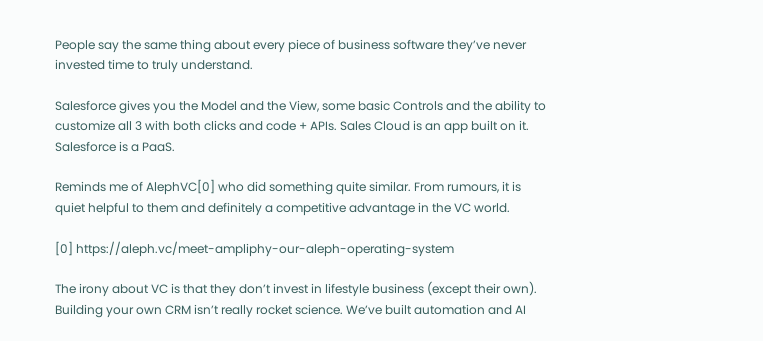People say the same thing about every piece of business software they’ve never invested time to truly understand.

Salesforce gives you the Model and the View, some basic Controls and the ability to customize all 3 with both clicks and code + APIs. Sales Cloud is an app built on it. Salesforce is a PaaS.

Reminds me of AlephVC[0] who did something quite similar. From rumours, it is quiet helpful to them and definitely a competitive advantage in the VC world.

[0] https://aleph.vc/meet-ampliphy-our-aleph-operating-system

The irony about VC is that they don’t invest in lifestyle business (except their own). Building your own CRM isn’t really rocket science. We’ve built automation and AI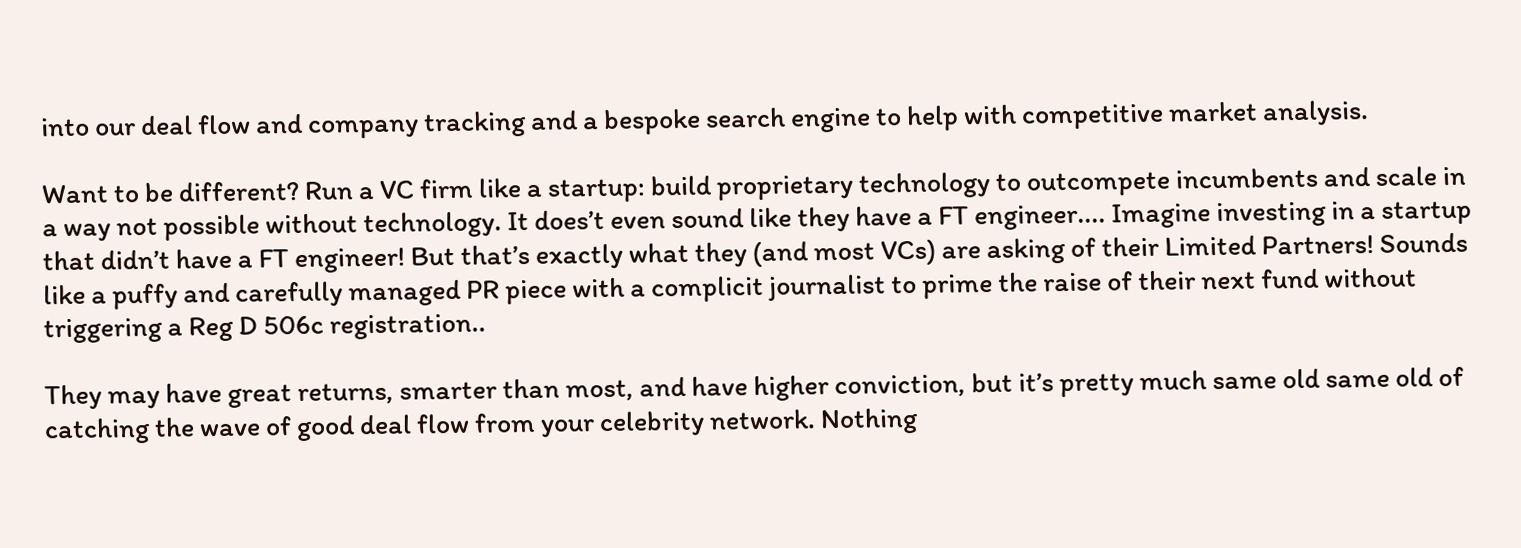into our deal flow and company tracking and a bespoke search engine to help with competitive market analysis.

Want to be different? Run a VC firm like a startup: build proprietary technology to outcompete incumbents and scale in a way not possible without technology. It does’t even sound like they have a FT engineer.... Imagine investing in a startup that didn’t have a FT engineer! But that’s exactly what they (and most VCs) are asking of their Limited Partners! Sounds like a puffy and carefully managed PR piece with a complicit journalist to prime the raise of their next fund without triggering a Reg D 506c registration..

They may have great returns, smarter than most, and have higher conviction, but it’s pretty much same old same old of catching the wave of good deal flow from your celebrity network. Nothing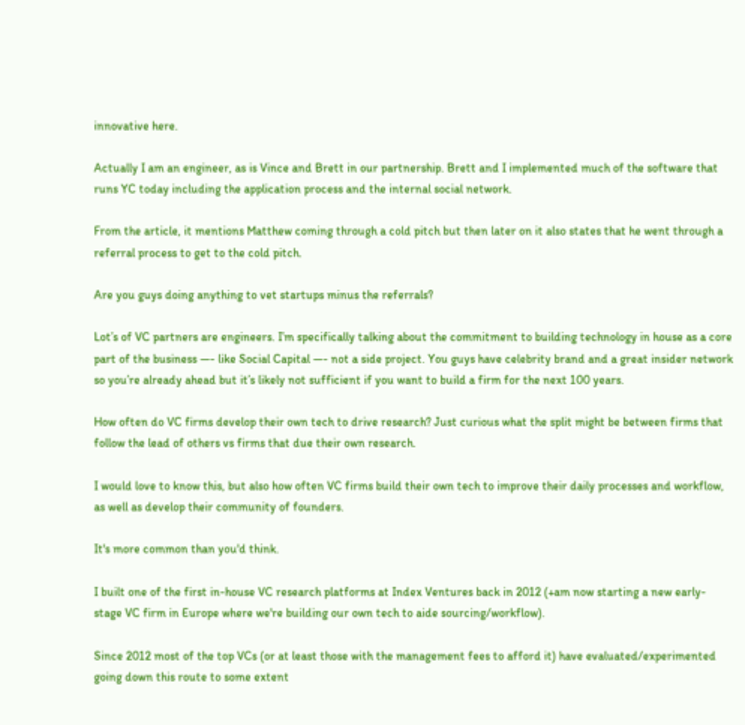innovative here.

Actually I am an engineer, as is Vince and Brett in our partnership. Brett and I implemented much of the software that runs YC today including the application process and the internal social network.

From the article, it mentions Matthew coming through a cold pitch but then later on it also states that he went through a referral process to get to the cold pitch.

Are you guys doing anything to vet startups minus the referrals?

Lot’s of VC partners are engineers. I’m specifically talking about the commitment to building technology in house as a core part of the business —- like Social Capital —- not a side project. You guys have celebrity brand and a great insider network so you’re already ahead but it’s likely not sufficient if you want to build a firm for the next 100 years.

How often do VC firms develop their own tech to drive research? Just curious what the split might be between firms that follow the lead of others vs firms that due their own research.

I would love to know this, but also how often VC firms build their own tech to improve their daily processes and workflow, as well as develop their community of founders.

It's more common than you'd think.

I built one of the first in-house VC research platforms at Index Ventures back in 2012 (+am now starting a new early-stage VC firm in Europe where we're building our own tech to aide sourcing/workflow).

Since 2012 most of the top VCs (or at least those with the management fees to afford it) have evaluated/experimented going down this route to some extent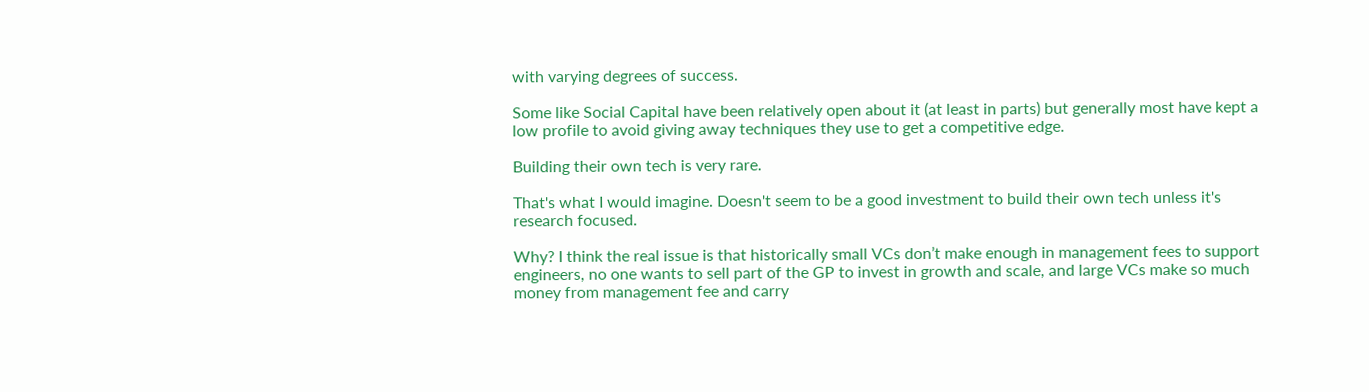with varying degrees of success.

Some like Social Capital have been relatively open about it (at least in parts) but generally most have kept a low profile to avoid giving away techniques they use to get a competitive edge.

Building their own tech is very rare.

That's what I would imagine. Doesn't seem to be a good investment to build their own tech unless it's research focused.

Why? I think the real issue is that historically small VCs don’t make enough in management fees to support engineers, no one wants to sell part of the GP to invest in growth and scale, and large VCs make so much money from management fee and carry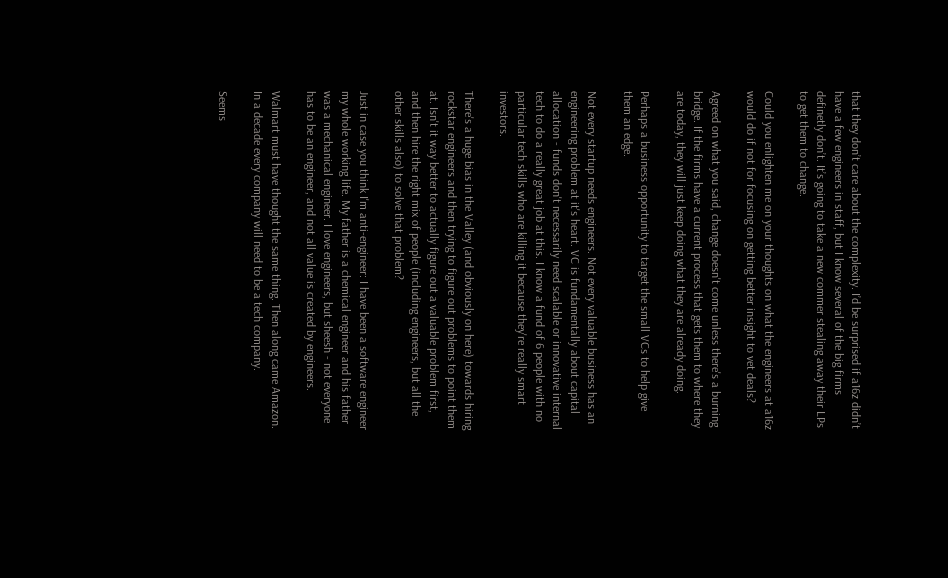that they don’t care about the complexity. I’d be surprised if a16z didn’t have a few engineers in staff, but I know several of the big firms definetly don’t. It’s going to take a new commer stealing away their LPs to get them to change.

Could you enlighten me on your thoughts on what the engineers at a16z would do if not for focusing on getting better insight to vet deals?

Agreed on what you said, change doesn't come unless there's a burning bridge. If the firms have a current process that gets them to where they are today, they will just keep doing what they are already doing.

Perhaps a business opportunity to target the small VCs to help give them an edge.

Not every startup needs engineers. Not every valuable business has an engineering problem at it's heart. VC is fundamentally about capital allocation - funds don't necessarily need scalable or innovative internal tech to do a really great job at this. I know a fund of 6 people with no particular tech skills who are killing it because they're really smart investors.

There's a huge bias in the Valley (and obviously on here) towards hiring rockstar engineers and then trying to figure out problems to point them at. Isn't it way better to actually figure out a valuable problem first, and then hire the right mix of people (including engineers, but all the other skills also) to solve that problem?

Just in case you think I'm anti-engineer: I have been a software engineer my whole working life. My father is a chemical engineer and his father was a mechanical engineer. I love engineers, but sheesh - not everyone has to be an engineer, and not all value is created by engineers.

Walmart must have thought the same thing. Then along came Amazon. In a decade every company will need to be a tech company.

Seems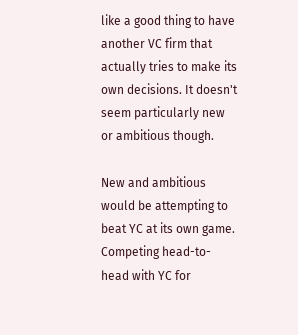like a good thing to have another VC firm that actually tries to make its own decisions. It doesn't seem particularly new or ambitious though.

New and ambitious would be attempting to beat YC at its own game. Competing head-to-head with YC for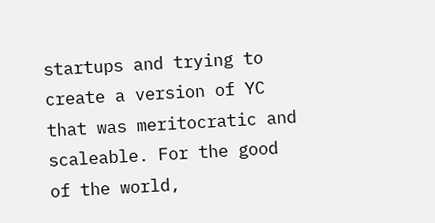startups and trying to create a version of YC that was meritocratic and scaleable. For the good of the world,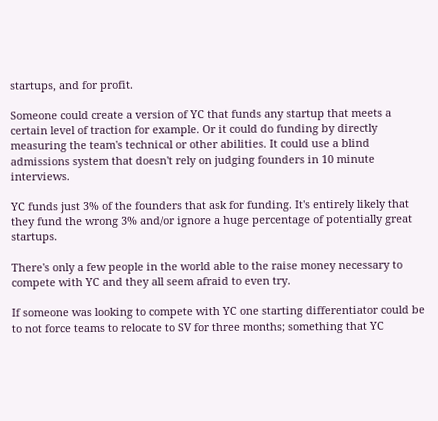startups, and for profit.

Someone could create a version of YC that funds any startup that meets a certain level of traction for example. Or it could do funding by directly measuring the team's technical or other abilities. It could use a blind admissions system that doesn't rely on judging founders in 10 minute interviews.

YC funds just 3% of the founders that ask for funding. It's entirely likely that they fund the wrong 3% and/or ignore a huge percentage of potentially great startups.

There's only a few people in the world able to the raise money necessary to compete with YC and they all seem afraid to even try.

If someone was looking to compete with YC one starting differentiator could be to not force teams to relocate to SV for three months; something that YC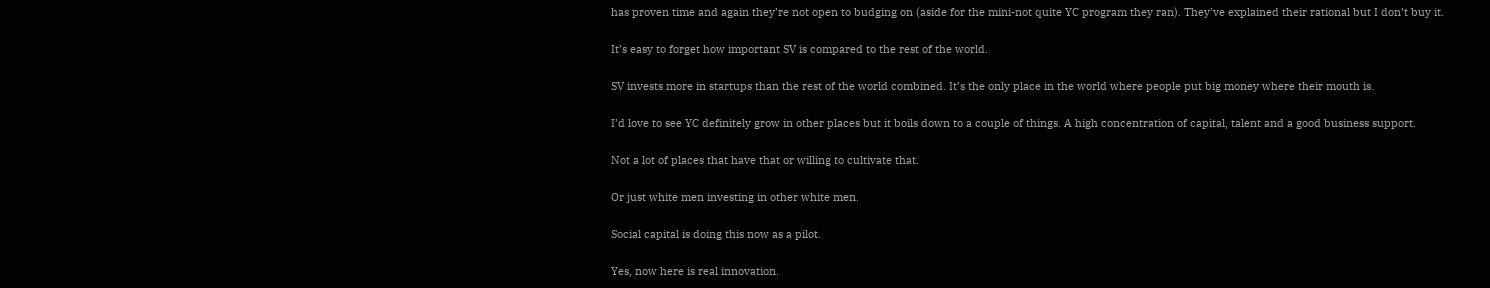has proven time and again they’re not open to budging on (aside for the mini-not quite YC program they ran). They’ve explained their rational but I don’t buy it.

It’s easy to forget how important SV is compared to the rest of the world.

SV invests more in startups than the rest of the world combined. It’s the only place in the world where people put big money where their mouth is.

I’d love to see YC definitely grow in other places but it boils down to a couple of things. A high concentration of capital, talent and a good business support.

Not a lot of places that have that or willing to cultivate that.

Or just white men investing in other white men.

Social capital is doing this now as a pilot.

Yes, now here is real innovation.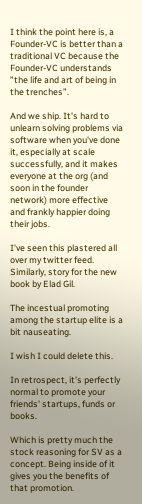I think the point here is, a Founder-VC is better than a traditional VC because the Founder-VC understands ”the life and art of being in the trenches”.

And we ship. It's hard to unlearn solving problems via software when you've done it, especially at scale successfully, and it makes everyone at the org (and soon in the founder network) more effective and frankly happier doing their jobs.

I've seen this plastered all over my twitter feed. Similarly, story for the new book by Elad Gil.

The incestual promoting among the startup elite is a bit nauseating.

I wish I could delete this.

In retrospect, it's perfectly normal to promote your friends' startups, funds or books.

Which is pretty much the stock reasoning for SV as a concept. Being inside of it gives you the benefits of that promotion.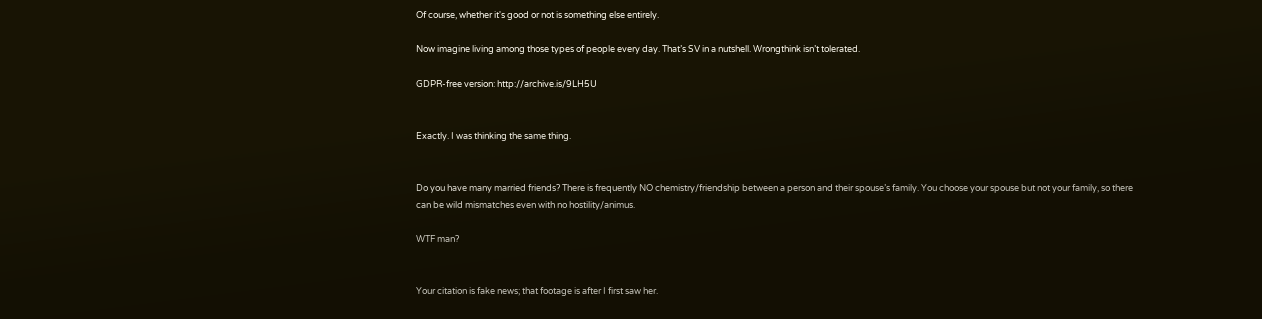Of course, whether it's good or not is something else entirely.

Now imagine living among those types of people every day. That’s SV in a nutshell. Wrongthink isn’t tolerated.

GDPR-free version: http://archive.is/9LH5U


Exactly. I was thinking the same thing.


Do you have many married friends? There is frequently NO chemistry/friendship between a person and their spouse’s family. You choose your spouse but not your family, so there can be wild mismatches even with no hostility/animus.

WTF man?


Your citation is fake news; that footage is after I first saw her.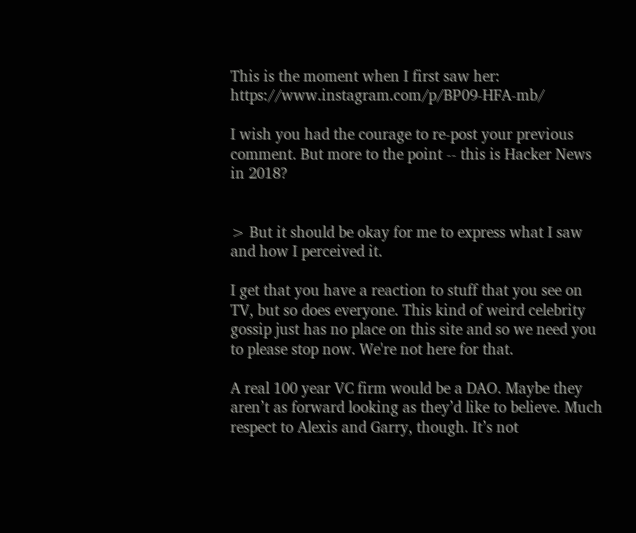This is the moment when I first saw her: https://www.instagram.com/p/BP09-HFA-mb/

I wish you had the courage to re-post your previous comment. But more to the point -- this is Hacker News in 2018?


> But it should be okay for me to express what I saw and how I perceived it.

I get that you have a reaction to stuff that you see on TV, but so does everyone. This kind of weird celebrity gossip just has no place on this site and so we need you to please stop now. We're not here for that.

A real 100 year VC firm would be a DAO. Maybe they aren’t as forward looking as they’d like to believe. Much respect to Alexis and Garry, though. It’s not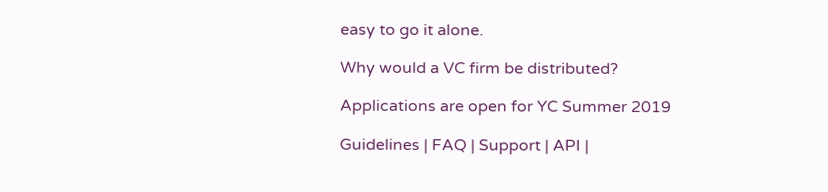easy to go it alone.

Why would a VC firm be distributed?

Applications are open for YC Summer 2019

Guidelines | FAQ | Support | API |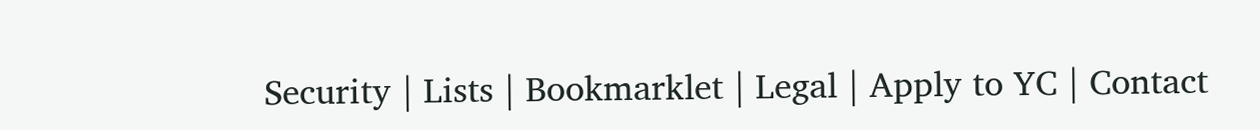Security | Lists | Bookmarklet | Legal | Apply to YC | Contact